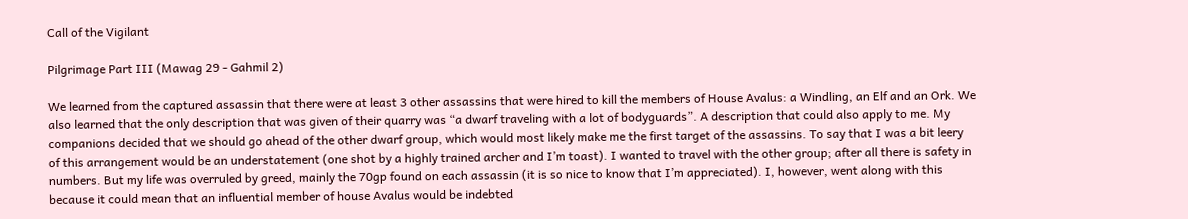Call of the Vigilant

Pilgrimage Part III (Mawag 29 - Gahmil 2)

We learned from the captured assassin that there were at least 3 other assassins that were hired to kill the members of House Avalus: a Windling, an Elf and an Ork. We also learned that the only description that was given of their quarry was “a dwarf traveling with a lot of bodyguards”. A description that could also apply to me. My companions decided that we should go ahead of the other dwarf group, which would most likely make me the first target of the assassins. To say that I was a bit leery of this arrangement would be an understatement (one shot by a highly trained archer and I’m toast). I wanted to travel with the other group; after all there is safety in numbers. But my life was overruled by greed, mainly the 70gp found on each assassin (it is so nice to know that I’m appreciated). I, however, went along with this because it could mean that an influential member of house Avalus would be indebted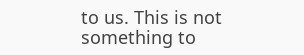to us. This is not something to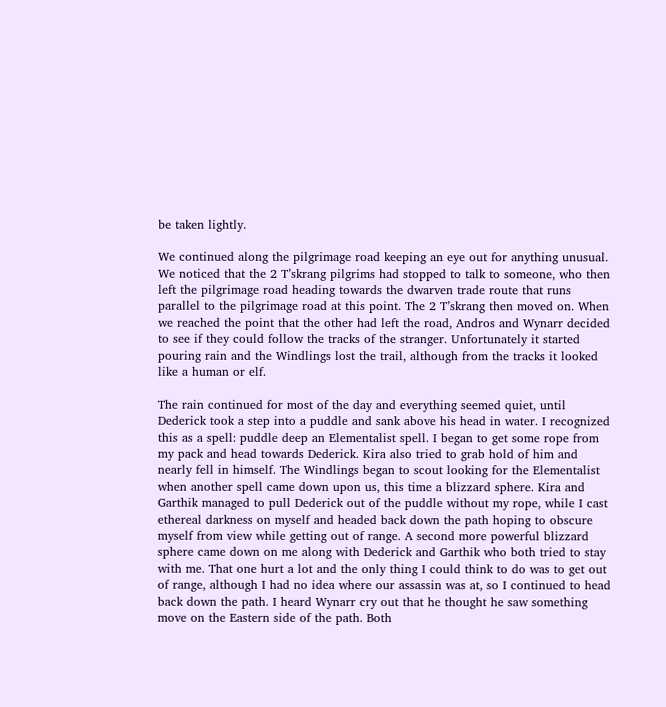be taken lightly.

We continued along the pilgrimage road keeping an eye out for anything unusual. We noticed that the 2 T’skrang pilgrims had stopped to talk to someone, who then left the pilgrimage road heading towards the dwarven trade route that runs parallel to the pilgrimage road at this point. The 2 T’skrang then moved on. When we reached the point that the other had left the road, Andros and Wynarr decided to see if they could follow the tracks of the stranger. Unfortunately it started pouring rain and the Windlings lost the trail, although from the tracks it looked like a human or elf.

The rain continued for most of the day and everything seemed quiet, until Dederick took a step into a puddle and sank above his head in water. I recognized this as a spell: puddle deep an Elementalist spell. I began to get some rope from my pack and head towards Dederick. Kira also tried to grab hold of him and nearly fell in himself. The Windlings began to scout looking for the Elementalist when another spell came down upon us, this time a blizzard sphere. Kira and Garthik managed to pull Dederick out of the puddle without my rope, while I cast ethereal darkness on myself and headed back down the path hoping to obscure myself from view while getting out of range. A second more powerful blizzard sphere came down on me along with Dederick and Garthik who both tried to stay with me. That one hurt a lot and the only thing I could think to do was to get out of range, although I had no idea where our assassin was at, so I continued to head back down the path. I heard Wynarr cry out that he thought he saw something move on the Eastern side of the path. Both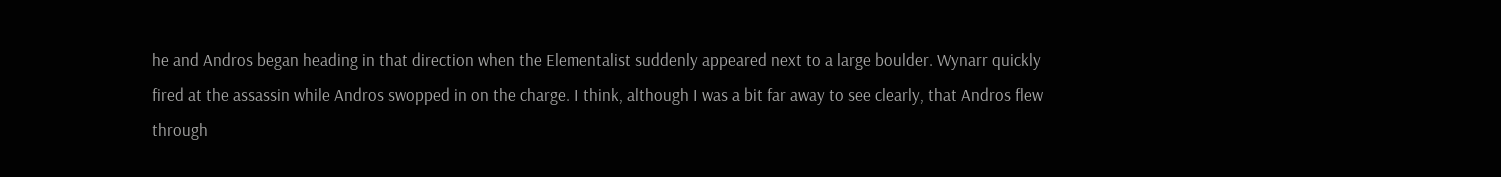he and Andros began heading in that direction when the Elementalist suddenly appeared next to a large boulder. Wynarr quickly fired at the assassin while Andros swopped in on the charge. I think, although I was a bit far away to see clearly, that Andros flew through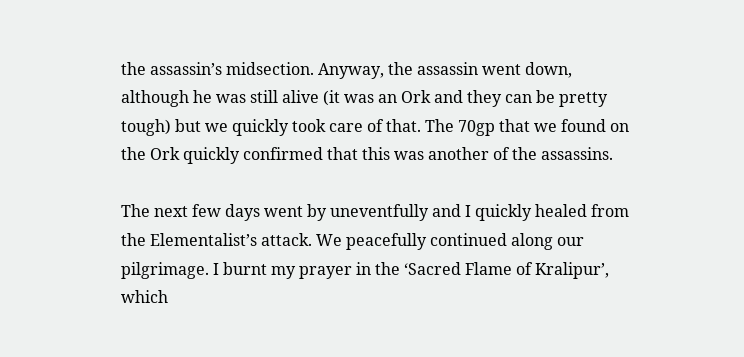the assassin’s midsection. Anyway, the assassin went down, although he was still alive (it was an Ork and they can be pretty tough) but we quickly took care of that. The 70gp that we found on the Ork quickly confirmed that this was another of the assassins.

The next few days went by uneventfully and I quickly healed from the Elementalist’s attack. We peacefully continued along our pilgrimage. I burnt my prayer in the ‘Sacred Flame of Kralipur’, which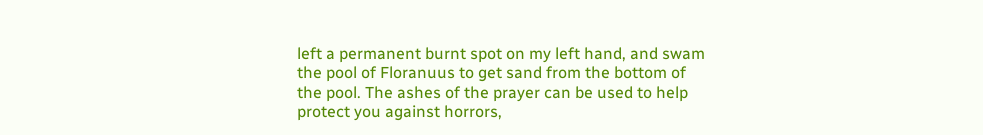left a permanent burnt spot on my left hand, and swam the pool of Floranuus to get sand from the bottom of the pool. The ashes of the prayer can be used to help protect you against horrors,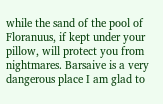while the sand of the pool of Floranuus, if kept under your pillow, will protect you from nightmares. Barsaive is a very dangerous place I am glad to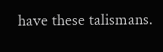have these talismans.